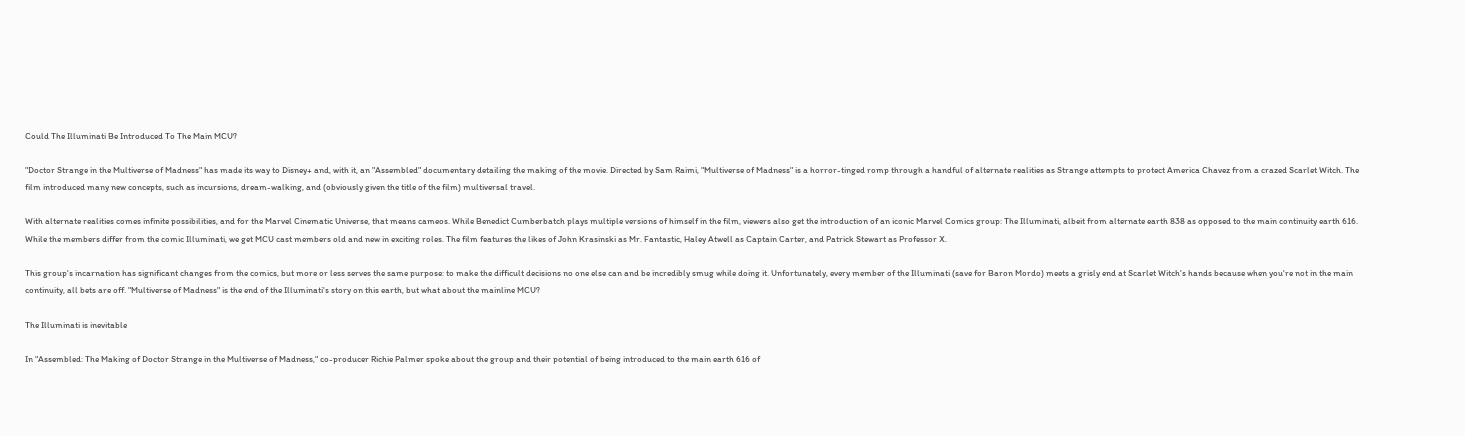Could The Illuminati Be Introduced To The Main MCU?

"Doctor Strange in the Multiverse of Madness" has made its way to Disney+ and, with it, an "Assembled" documentary detailing the making of the movie. Directed by Sam Raimi, "Multiverse of Madness" is a horror-tinged romp through a handful of alternate realities as Strange attempts to protect America Chavez from a crazed Scarlet Witch. The film introduced many new concepts, such as incursions, dream-walking, and (obviously given the title of the film) multiversal travel.

With alternate realities comes infinite possibilities, and for the Marvel Cinematic Universe, that means cameos. While Benedict Cumberbatch plays multiple versions of himself in the film, viewers also get the introduction of an iconic Marvel Comics group: The Illuminati, albeit from alternate earth 838 as opposed to the main continuity earth 616. While the members differ from the comic Illuminati, we get MCU cast members old and new in exciting roles. The film features the likes of John Krasinski as Mr. Fantastic, Haley Atwell as Captain Carter, and Patrick Stewart as Professor X.

This group's incarnation has significant changes from the comics, but more or less serves the same purpose: to make the difficult decisions no one else can and be incredibly smug while doing it. Unfortunately, every member of the Illuminati (save for Baron Mordo) meets a grisly end at Scarlet Witch's hands because when you're not in the main continuity, all bets are off. "Multiverse of Madness" is the end of the Illuminati's story on this earth, but what about the mainline MCU?

The Illuminati is inevitable

In "Assembled: The Making of Doctor Strange in the Multiverse of Madness," co-producer Richie Palmer spoke about the group and their potential of being introduced to the main earth 616 of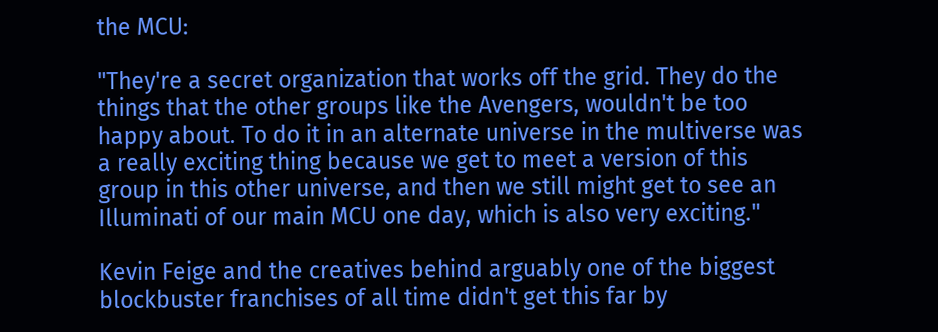the MCU:

"They're a secret organization that works off the grid. They do the things that the other groups like the Avengers, wouldn't be too happy about. To do it in an alternate universe in the multiverse was a really exciting thing because we get to meet a version of this group in this other universe, and then we still might get to see an Illuminati of our main MCU one day, which is also very exciting."

Kevin Feige and the creatives behind arguably one of the biggest blockbuster franchises of all time didn't get this far by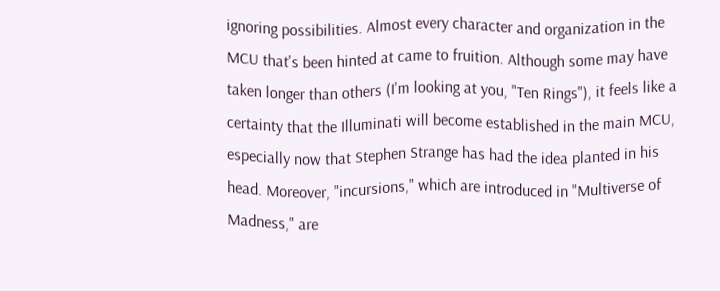ignoring possibilities. Almost every character and organization in the MCU that's been hinted at came to fruition. Although some may have taken longer than others (I'm looking at you, "Ten Rings"), it feels like a certainty that the Illuminati will become established in the main MCU, especially now that Stephen Strange has had the idea planted in his head. Moreover, "incursions," which are introduced in "Multiverse of Madness," are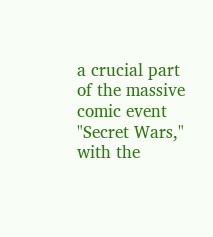a crucial part of the massive comic event "Secret Wars," with the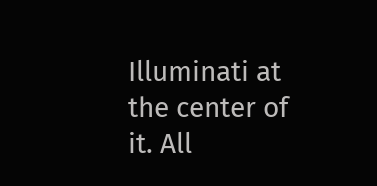Illuminati at the center of it. All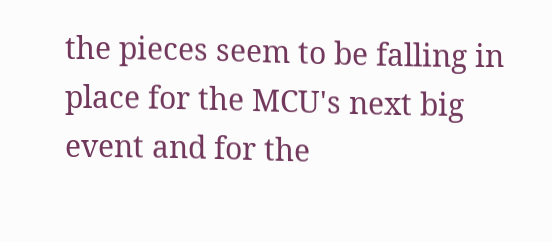the pieces seem to be falling in place for the MCU's next big event and for the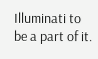Illuminati to be a part of it.